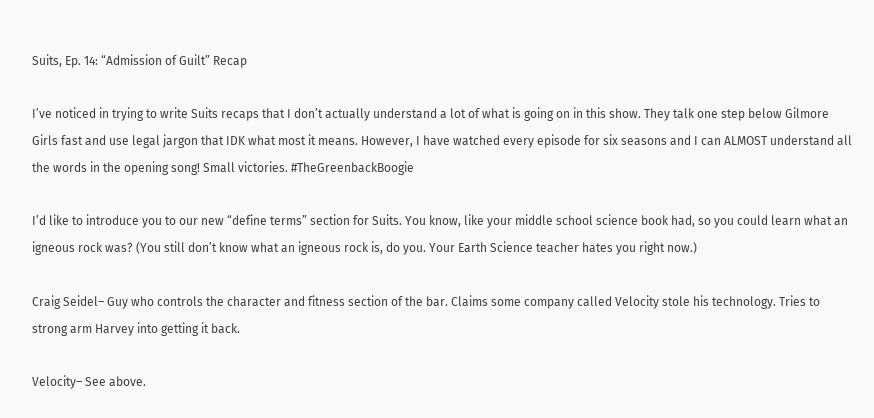Suits, Ep. 14: “Admission of Guilt” Recap

I’ve noticed in trying to write Suits recaps that I don’t actually understand a lot of what is going on in this show. They talk one step below Gilmore Girls fast and use legal jargon that IDK what most it means. However, I have watched every episode for six seasons and I can ALMOST understand all the words in the opening song! Small victories. #TheGreenbackBoogie

I’d like to introduce you to our new “define terms” section for Suits. You know, like your middle school science book had, so you could learn what an igneous rock was? (You still don’t know what an igneous rock is, do you. Your Earth Science teacher hates you right now.)

Craig Seidel– Guy who controls the character and fitness section of the bar. Claims some company called Velocity stole his technology. Tries to strong arm Harvey into getting it back.

Velocity– See above.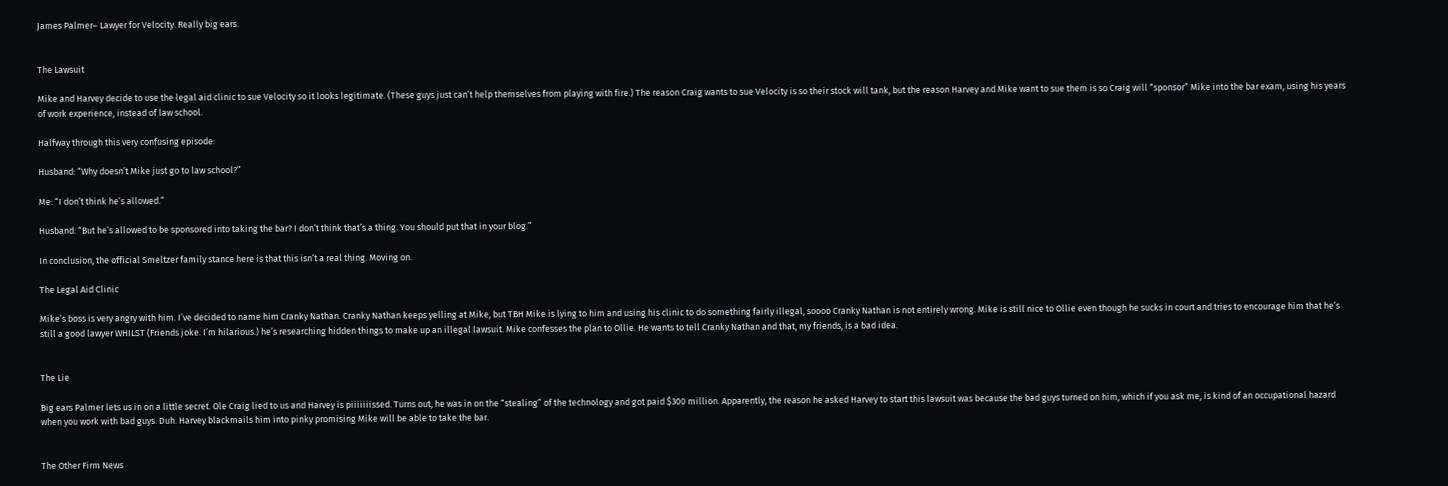James Palmer– Lawyer for Velocity. Really big ears.


The Lawsuit

Mike and Harvey decide to use the legal aid clinic to sue Velocity so it looks legitimate. (These guys just can’t help themselves from playing with fire.) The reason Craig wants to sue Velocity is so their stock will tank, but the reason Harvey and Mike want to sue them is so Craig will “sponsor” Mike into the bar exam, using his years of work experience, instead of law school.

Halfway through this very confusing episode:

Husband: “Why doesn’t Mike just go to law school?”

Me: “I don’t think he’s allowed.”

Husband: “But he’s allowed to be sponsored into taking the bar? I don’t think that’s a thing. You should put that in your blog.”

In conclusion, the official Smeltzer family stance here is that this isn’t a real thing. Moving on.

The Legal Aid Clinic

Mike’s boss is very angry with him. I’ve decided to name him Cranky Nathan. Cranky Nathan keeps yelling at Mike, but TBH Mike is lying to him and using his clinic to do something fairly illegal, soooo Cranky Nathan is not entirely wrong. Mike is still nice to Ollie even though he sucks in court and tries to encourage him that he’s still a good lawyer WHILST (Friends joke. I’m hilarious.) he’s researching hidden things to make up an illegal lawsuit. Mike confesses the plan to Ollie. He wants to tell Cranky Nathan and that, my friends, is a bad idea.


The Lie

Big ears Palmer lets us in on a little secret. Ole Craig lied to us and Harvey is piiiiiiissed. Turns out, he was in on the “stealing” of the technology and got paid $300 million. Apparently, the reason he asked Harvey to start this lawsuit was because the bad guys turned on him, which if you ask me, is kind of an occupational hazard when you work with bad guys. Duh. Harvey blackmails him into pinky promising Mike will be able to take the bar.


The Other Firm News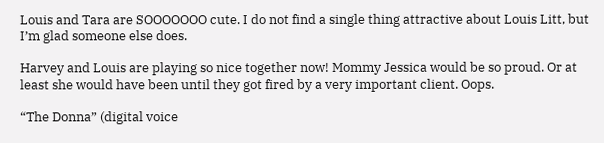Louis and Tara are SOOOOOOO cute. I do not find a single thing attractive about Louis Litt, but I’m glad someone else does.

Harvey and Louis are playing so nice together now! Mommy Jessica would be so proud. Or at least she would have been until they got fired by a very important client. Oops.

“The Donna” (digital voice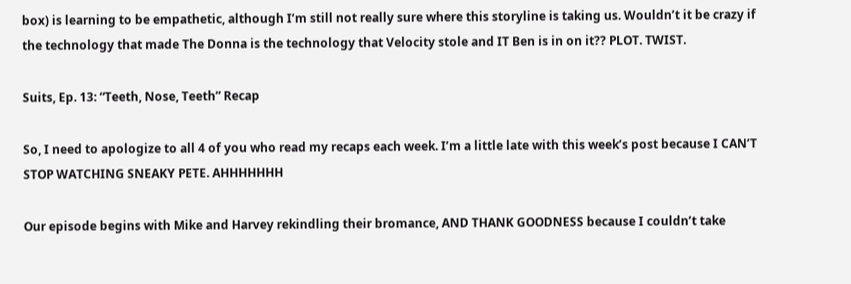box) is learning to be empathetic, although I’m still not really sure where this storyline is taking us. Wouldn’t it be crazy if the technology that made The Donna is the technology that Velocity stole and IT Ben is in on it?? PLOT. TWIST.

Suits, Ep. 13: “Teeth, Nose, Teeth” Recap

So, I need to apologize to all 4 of you who read my recaps each week. I’m a little late with this week’s post because I CAN’T STOP WATCHING SNEAKY PETE. AHHHHHHH

Our episode begins with Mike and Harvey rekindling their bromance, AND THANK GOODNESS because I couldn’t take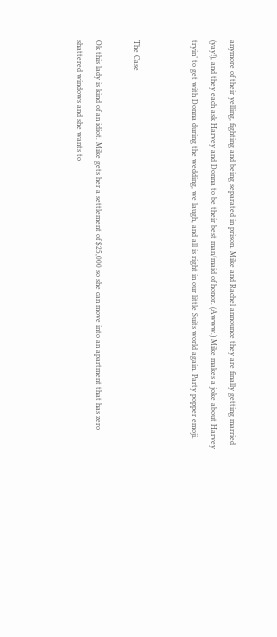anymore of their yelling, fighting and being separated in prison. Mike and Rachel announce they are finally getting married (yay!), and they each ask Harvey and Donna to be their best man/maid of honor. (Awww.) Mike makes a joke about Harvey tryin’ to get with Donna during the wedding, we laugh, and all is right in our little Suits world again. Party popper emoji.


The Case

Ok this lady is kind of an idiot. Mike gets her a settlement of $25,000 so she can move into an apartment that has zero shattered windows and she wants to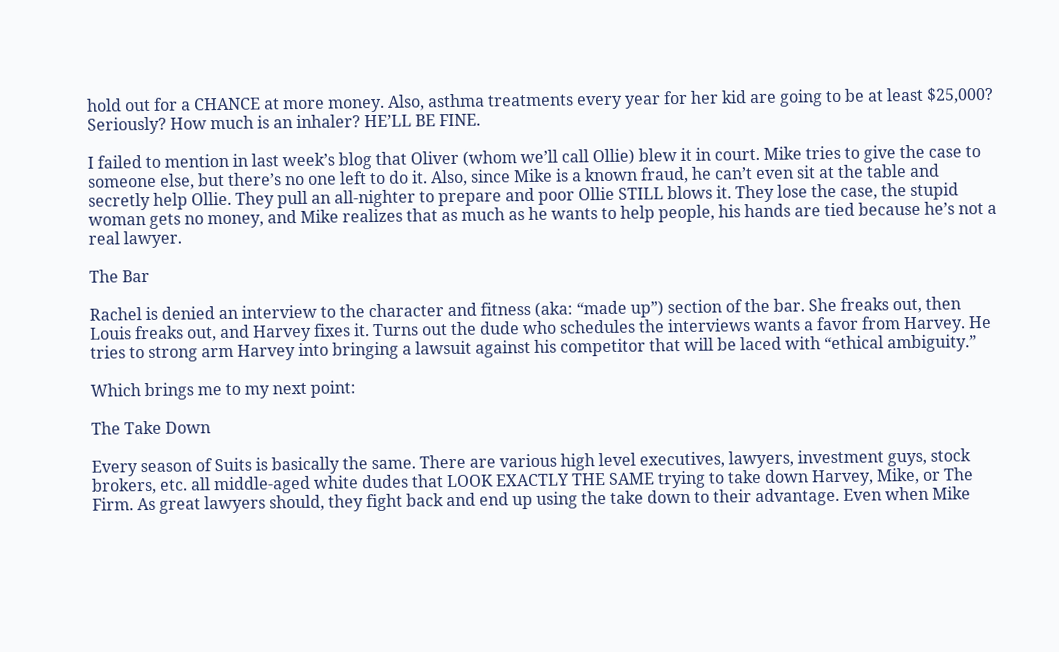hold out for a CHANCE at more money. Also, asthma treatments every year for her kid are going to be at least $25,000? Seriously? How much is an inhaler? HE’LL BE FINE.

I failed to mention in last week’s blog that Oliver (whom we’ll call Ollie) blew it in court. Mike tries to give the case to someone else, but there’s no one left to do it. Also, since Mike is a known fraud, he can’t even sit at the table and secretly help Ollie. They pull an all-nighter to prepare and poor Ollie STILL blows it. They lose the case, the stupid woman gets no money, and Mike realizes that as much as he wants to help people, his hands are tied because he’s not a real lawyer.

The Bar

Rachel is denied an interview to the character and fitness (aka: “made up”) section of the bar. She freaks out, then Louis freaks out, and Harvey fixes it. Turns out the dude who schedules the interviews wants a favor from Harvey. He tries to strong arm Harvey into bringing a lawsuit against his competitor that will be laced with “ethical ambiguity.”

Which brings me to my next point:

The Take Down

Every season of Suits is basically the same. There are various high level executives, lawyers, investment guys, stock brokers, etc. all middle-aged white dudes that LOOK EXACTLY THE SAME trying to take down Harvey, Mike, or The Firm. As great lawyers should, they fight back and end up using the take down to their advantage. Even when Mike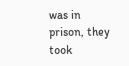was in prison, they took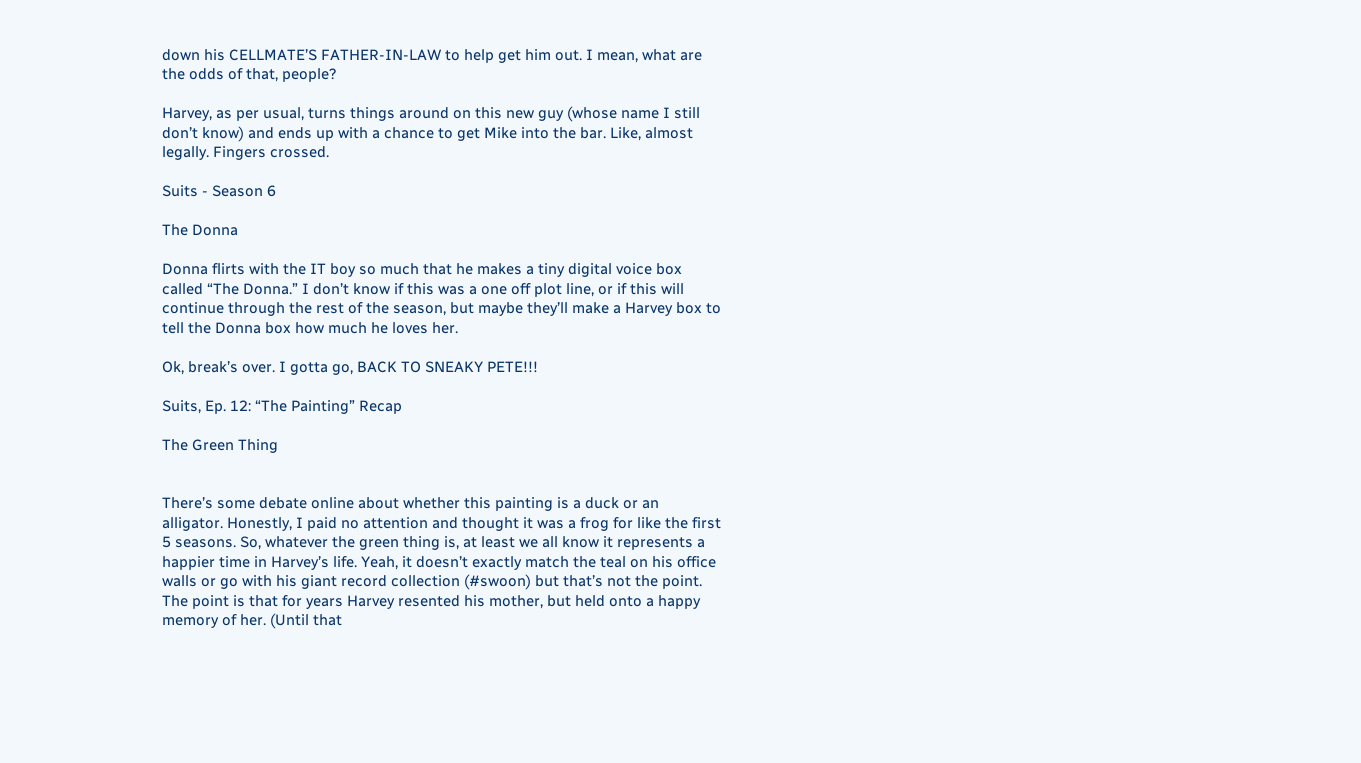down his CELLMATE’S FATHER-IN-LAW to help get him out. I mean, what are the odds of that, people?

Harvey, as per usual, turns things around on this new guy (whose name I still don’t know) and ends up with a chance to get Mike into the bar. Like, almost legally. Fingers crossed.

Suits - Season 6

The Donna

Donna flirts with the IT boy so much that he makes a tiny digital voice box called “The Donna.” I don’t know if this was a one off plot line, or if this will continue through the rest of the season, but maybe they’ll make a Harvey box to tell the Donna box how much he loves her.

Ok, break’s over. I gotta go, BACK TO SNEAKY PETE!!!

Suits, Ep. 12: “The Painting” Recap

The Green Thing


There’s some debate online about whether this painting is a duck or an alligator. Honestly, I paid no attention and thought it was a frog for like the first 5 seasons. So, whatever the green thing is, at least we all know it represents a happier time in Harvey’s life. Yeah, it doesn’t exactly match the teal on his office walls or go with his giant record collection (#swoon) but that’s not the point. The point is that for years Harvey resented his mother, but held onto a happy memory of her. (Until that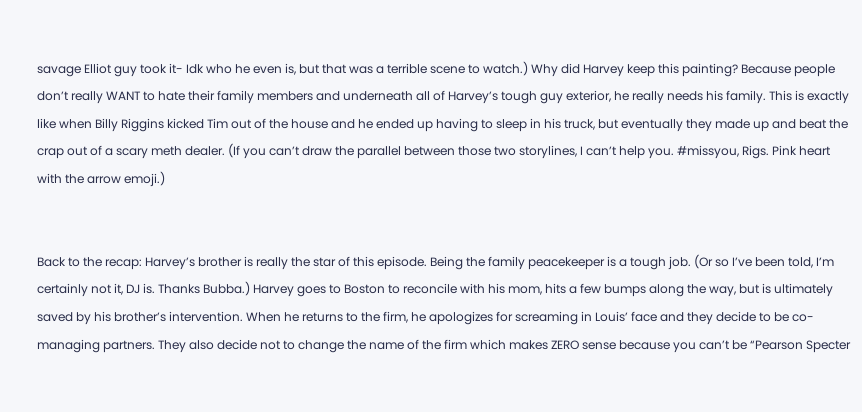savage Elliot guy took it- Idk who he even is, but that was a terrible scene to watch.) Why did Harvey keep this painting? Because people don’t really WANT to hate their family members and underneath all of Harvey’s tough guy exterior, he really needs his family. This is exactly like when Billy Riggins kicked Tim out of the house and he ended up having to sleep in his truck, but eventually they made up and beat the crap out of a scary meth dealer. (If you can’t draw the parallel between those two storylines, I can’t help you. #missyou, Rigs. Pink heart with the arrow emoji.)


Back to the recap: Harvey’s brother is really the star of this episode. Being the family peacekeeper is a tough job. (Or so I’ve been told, I’m certainly not it, DJ is. Thanks Bubba.) Harvey goes to Boston to reconcile with his mom, hits a few bumps along the way, but is ultimately saved by his brother’s intervention. When he returns to the firm, he apologizes for screaming in Louis’ face and they decide to be co-managing partners. They also decide not to change the name of the firm which makes ZERO sense because you can’t be “Pearson Specter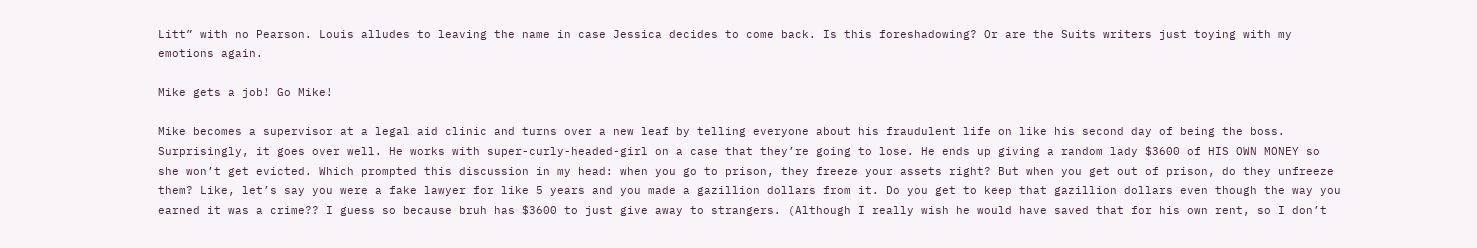Litt” with no Pearson. Louis alludes to leaving the name in case Jessica decides to come back. Is this foreshadowing? Or are the Suits writers just toying with my emotions again.

Mike gets a job! Go Mike!

Mike becomes a supervisor at a legal aid clinic and turns over a new leaf by telling everyone about his fraudulent life on like his second day of being the boss. Surprisingly, it goes over well. He works with super-curly-headed-girl on a case that they’re going to lose. He ends up giving a random lady $3600 of HIS OWN MONEY so she won’t get evicted. Which prompted this discussion in my head: when you go to prison, they freeze your assets right? But when you get out of prison, do they unfreeze them? Like, let’s say you were a fake lawyer for like 5 years and you made a gazillion dollars from it. Do you get to keep that gazillion dollars even though the way you earned it was a crime?? I guess so because bruh has $3600 to just give away to strangers. (Although I really wish he would have saved that for his own rent, so I don’t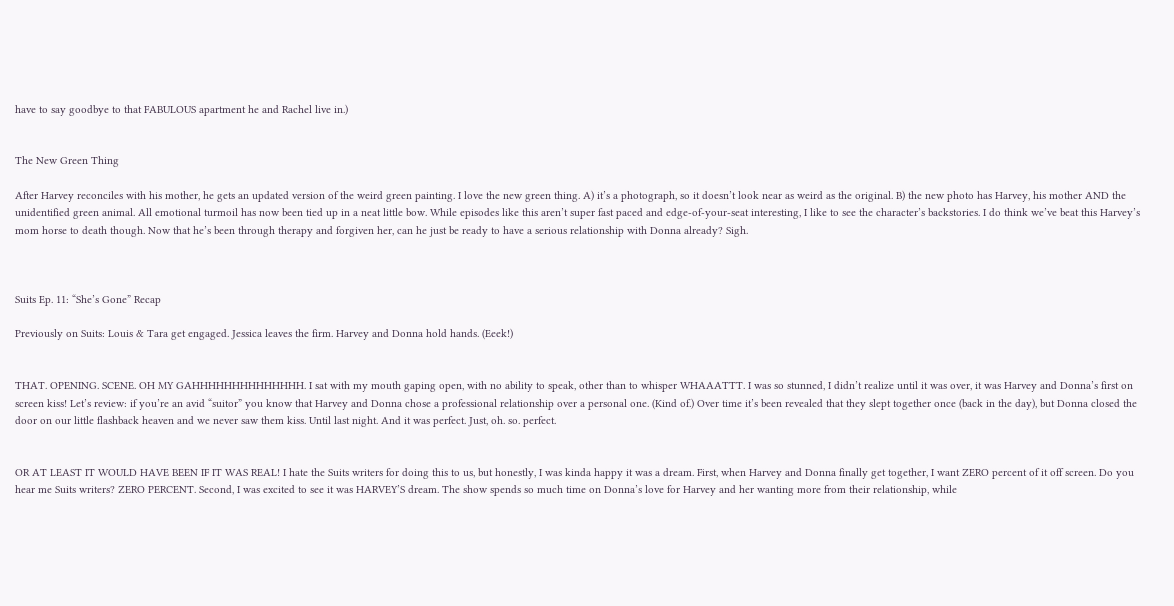have to say goodbye to that FABULOUS apartment he and Rachel live in.)


The New Green Thing

After Harvey reconciles with his mother, he gets an updated version of the weird green painting. I love the new green thing. A) it’s a photograph, so it doesn’t look near as weird as the original. B) the new photo has Harvey, his mother AND the unidentified green animal. All emotional turmoil has now been tied up in a neat little bow. While episodes like this aren’t super fast paced and edge-of-your-seat interesting, I like to see the character’s backstories. I do think we’ve beat this Harvey’s mom horse to death though. Now that he’s been through therapy and forgiven her, can he just be ready to have a serious relationship with Donna already? Sigh.



Suits Ep. 11: “She’s Gone” Recap

Previously on Suits: Louis & Tara get engaged. Jessica leaves the firm. Harvey and Donna hold hands. (Eeek!)


THAT. OPENING. SCENE. OH MY GAHHHHHHHHHHHHHH. I sat with my mouth gaping open, with no ability to speak, other than to whisper WHAAATTT. I was so stunned, I didn’t realize until it was over, it was Harvey and Donna’s first on screen kiss! Let’s review: if you’re an avid “suitor” you know that Harvey and Donna chose a professional relationship over a personal one. (Kind of.) Over time it’s been revealed that they slept together once (back in the day), but Donna closed the door on our little flashback heaven and we never saw them kiss. Until last night. And it was perfect. Just, oh. so. perfect.


OR AT LEAST IT WOULD HAVE BEEN IF IT WAS REAL! I hate the Suits writers for doing this to us, but honestly, I was kinda happy it was a dream. First, when Harvey and Donna finally get together, I want ZERO percent of it off screen. Do you hear me Suits writers? ZERO PERCENT. Second, I was excited to see it was HARVEY’S dream. The show spends so much time on Donna’s love for Harvey and her wanting more from their relationship, while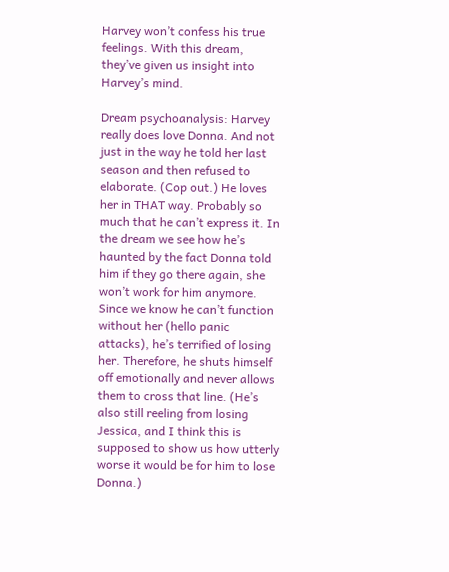Harvey won’t confess his true feelings. With this dream, they’ve given us insight into Harvey’s mind.

Dream psychoanalysis: Harvey really does love Donna. And not just in the way he told her last season and then refused to elaborate. (Cop out.) He loves her in THAT way. Probably so much that he can’t express it. In the dream we see how he’s haunted by the fact Donna told him if they go there again, she won’t work for him anymore. Since we know he can’t function without her (hello panic attacks), he’s terrified of losing her. Therefore, he shuts himself off emotionally and never allows them to cross that line. (He’s also still reeling from losing Jessica, and I think this is supposed to show us how utterly worse it would be for him to lose Donna.)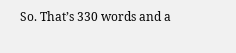So. That’s 330 words and a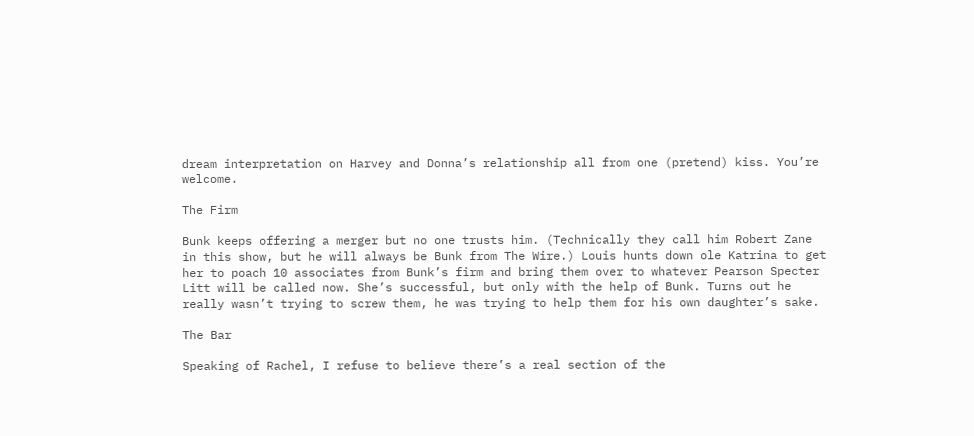dream interpretation on Harvey and Donna’s relationship all from one (pretend) kiss. You’re welcome.

The Firm

Bunk keeps offering a merger but no one trusts him. (Technically they call him Robert Zane in this show, but he will always be Bunk from The Wire.) Louis hunts down ole Katrina to get her to poach 10 associates from Bunk’s firm and bring them over to whatever Pearson Specter Litt will be called now. She’s successful, but only with the help of Bunk. Turns out he really wasn’t trying to screw them, he was trying to help them for his own daughter’s sake.

The Bar

Speaking of Rachel, I refuse to believe there’s a real section of the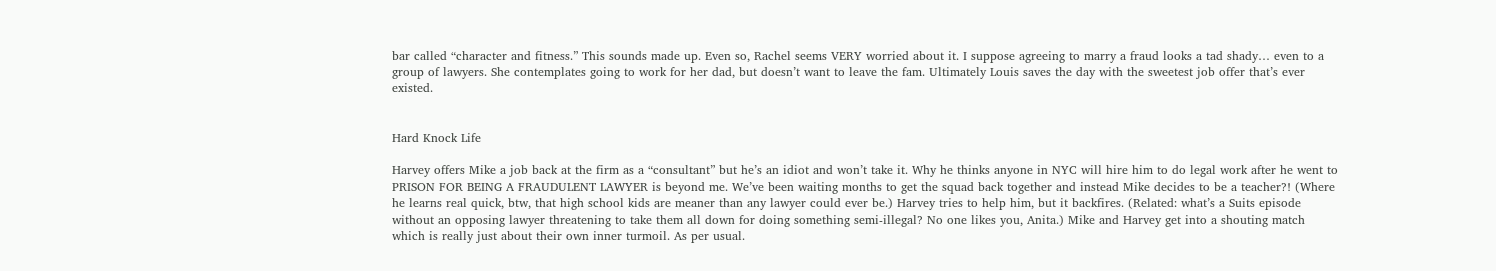bar called “character and fitness.” This sounds made up. Even so, Rachel seems VERY worried about it. I suppose agreeing to marry a fraud looks a tad shady… even to a group of lawyers. She contemplates going to work for her dad, but doesn’t want to leave the fam. Ultimately Louis saves the day with the sweetest job offer that’s ever existed.


Hard Knock Life

Harvey offers Mike a job back at the firm as a “consultant” but he’s an idiot and won’t take it. Why he thinks anyone in NYC will hire him to do legal work after he went to PRISON FOR BEING A FRAUDULENT LAWYER is beyond me. We’ve been waiting months to get the squad back together and instead Mike decides to be a teacher?! (Where he learns real quick, btw, that high school kids are meaner than any lawyer could ever be.) Harvey tries to help him, but it backfires. (Related: what’s a Suits episode without an opposing lawyer threatening to take them all down for doing something semi-illegal? No one likes you, Anita.) Mike and Harvey get into a shouting match which is really just about their own inner turmoil. As per usual.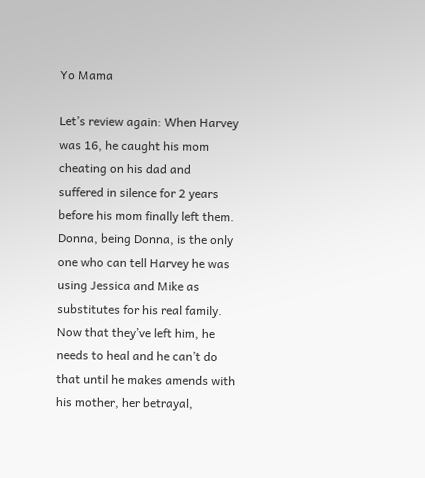Yo Mama

Let’s review again: When Harvey was 16, he caught his mom cheating on his dad and suffered in silence for 2 years before his mom finally left them. Donna, being Donna, is the only one who can tell Harvey he was using Jessica and Mike as substitutes for his real family. Now that they’ve left him, he needs to heal and he can’t do that until he makes amends with his mother, her betrayal,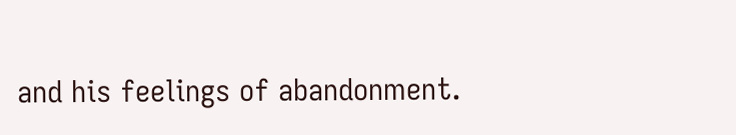and his feelings of abandonment.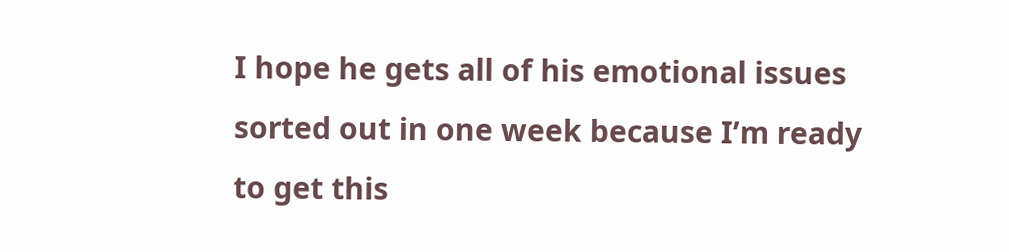I hope he gets all of his emotional issues sorted out in one week because I’m ready to get this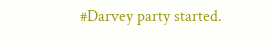#Darvey party started.